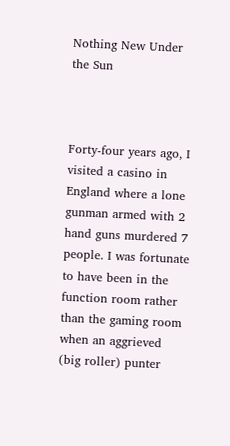Nothing New Under the Sun



Forty-four years ago, I visited a casino in England where a lone gunman armed with 2 hand guns murdered 7 people. I was fortunate to have been in the function room rather than the gaming room when an aggrieved (big roller) punter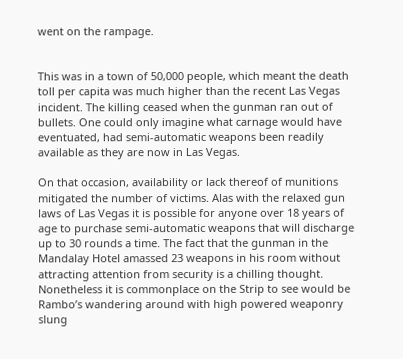went on the rampage.


This was in a town of 50,000 people, which meant the death toll per capita was much higher than the recent Las Vegas incident. The killing ceased when the gunman ran out of bullets. One could only imagine what carnage would have eventuated, had semi-automatic weapons been readily available as they are now in Las Vegas.

On that occasion, availability or lack thereof of munitions mitigated the number of victims. Alas with the relaxed gun laws of Las Vegas it is possible for anyone over 18 years of age to purchase semi-automatic weapons that will discharge up to 30 rounds a time. The fact that the gunman in the Mandalay Hotel amassed 23 weapons in his room without attracting attention from security is a chilling thought. Nonetheless it is commonplace on the Strip to see would be Rambo’s wandering around with high powered weaponry slung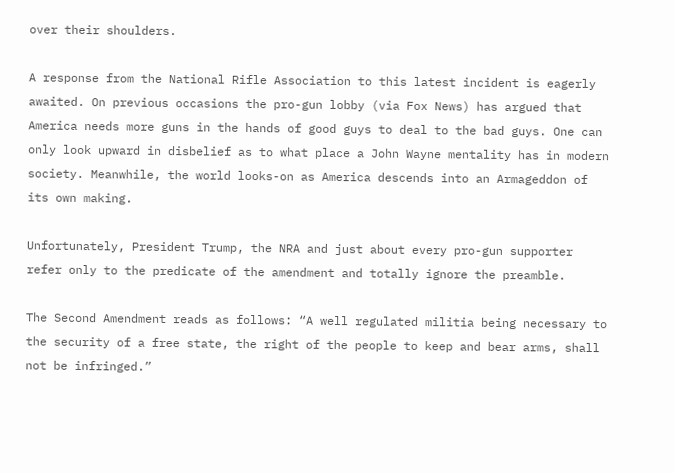over their shoulders.

A response from the National Rifle Association to this latest incident is eagerly awaited. On previous occasions the pro-gun lobby (via Fox News) has argued that America needs more guns in the hands of good guys to deal to the bad guys. One can only look upward in disbelief as to what place a John Wayne mentality has in modern society. Meanwhile, the world looks-on as America descends into an Armageddon of its own making.

Unfortunately, President Trump, the NRA and just about every pro-gun supporter refer only to the predicate of the amendment and totally ignore the preamble.

The Second Amendment reads as follows: “A well regulated militia being necessary to the security of a free state, the right of the people to keep and bear arms, shall not be infringed.”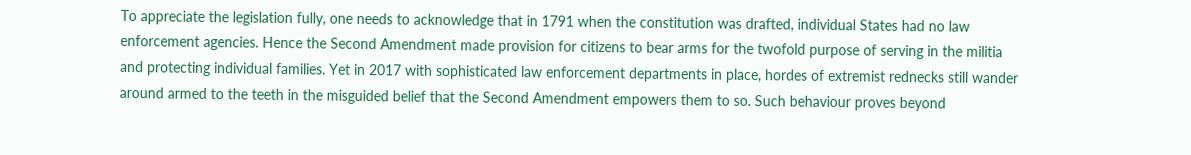To appreciate the legislation fully, one needs to acknowledge that in 1791 when the constitution was drafted, individual States had no law enforcement agencies. Hence the Second Amendment made provision for citizens to bear arms for the twofold purpose of serving in the militia and protecting individual families. Yet in 2017 with sophisticated law enforcement departments in place, hordes of extremist rednecks still wander around armed to the teeth in the misguided belief that the Second Amendment empowers them to so. Such behaviour proves beyond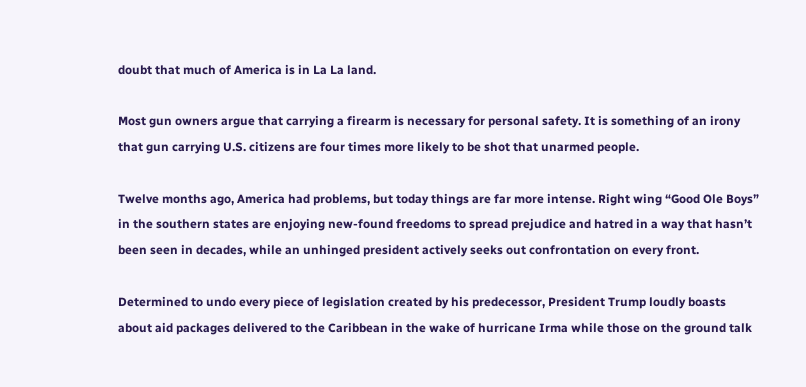doubt that much of America is in La La land.

Most gun owners argue that carrying a firearm is necessary for personal safety. It is something of an irony that gun carrying U.S. citizens are four times more likely to be shot that unarmed people.

Twelve months ago, America had problems, but today things are far more intense. Right wing “Good Ole Boys” in the southern states are enjoying new-found freedoms to spread prejudice and hatred in a way that hasn’t been seen in decades, while an unhinged president actively seeks out confrontation on every front.

Determined to undo every piece of legislation created by his predecessor, President Trump loudly boasts about aid packages delivered to the Caribbean in the wake of hurricane Irma while those on the ground talk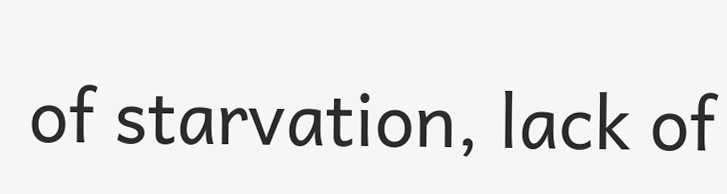of starvation, lack of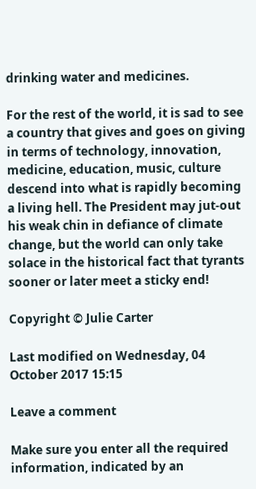drinking water and medicines.

For the rest of the world, it is sad to see a country that gives and goes on giving in terms of technology, innovation, medicine, education, music, culture descend into what is rapidly becoming a living hell. The President may jut-out his weak chin in defiance of climate change, but the world can only take solace in the historical fact that tyrants sooner or later meet a sticky end!

Copyright © Julie Carter

Last modified on Wednesday, 04 October 2017 15:15

Leave a comment

Make sure you enter all the required information, indicated by an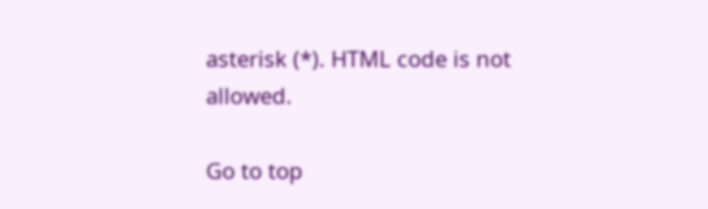asterisk (*). HTML code is not allowed.

Go to top